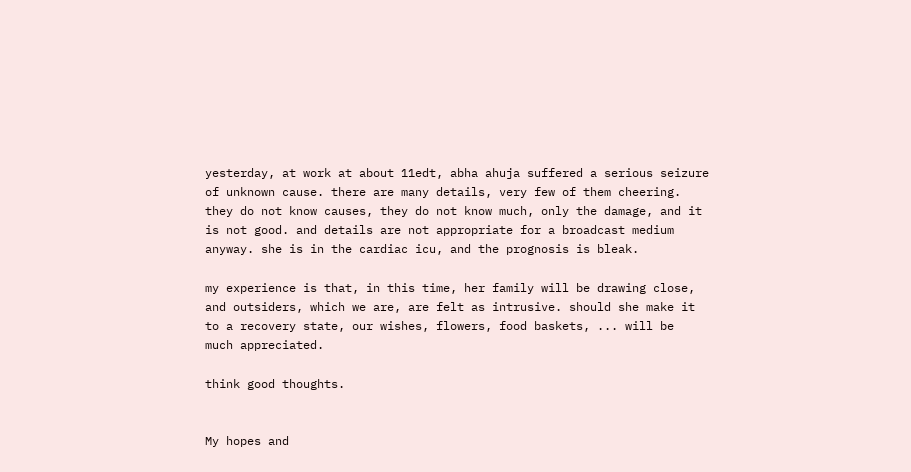yesterday, at work at about 11edt, abha ahuja suffered a serious seizure
of unknown cause. there are many details, very few of them cheering.
they do not know causes, they do not know much, only the damage, and it
is not good. and details are not appropriate for a broadcast medium
anyway. she is in the cardiac icu, and the prognosis is bleak.

my experience is that, in this time, her family will be drawing close,
and outsiders, which we are, are felt as intrusive. should she make it
to a recovery state, our wishes, flowers, food baskets, ... will be
much appreciated.

think good thoughts.


My hopes and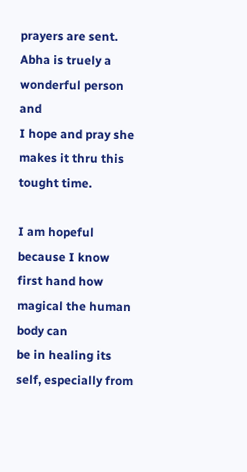prayers are sent. Abha is truely a wonderful person and
I hope and pray she makes it thru this tought time.

I am hopeful because I know first hand how magical the human body can
be in healing its self, especially from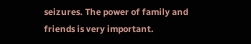seizures. The power of family and
friends is very important.